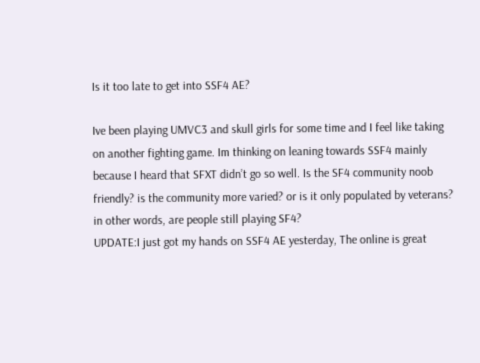Is it too late to get into SSF4 AE?

Ive been playing UMVC3 and skull girls for some time and I feel like taking on another fighting game. Im thinking on leaning towards SSF4 mainly because I heard that SFXT didn’t go so well. Is the SF4 community noob friendly? is the community more varied? or is it only populated by veterans? in other words, are people still playing SF4?
UPDATE:I just got my hands on SSF4 AE yesterday, The online is great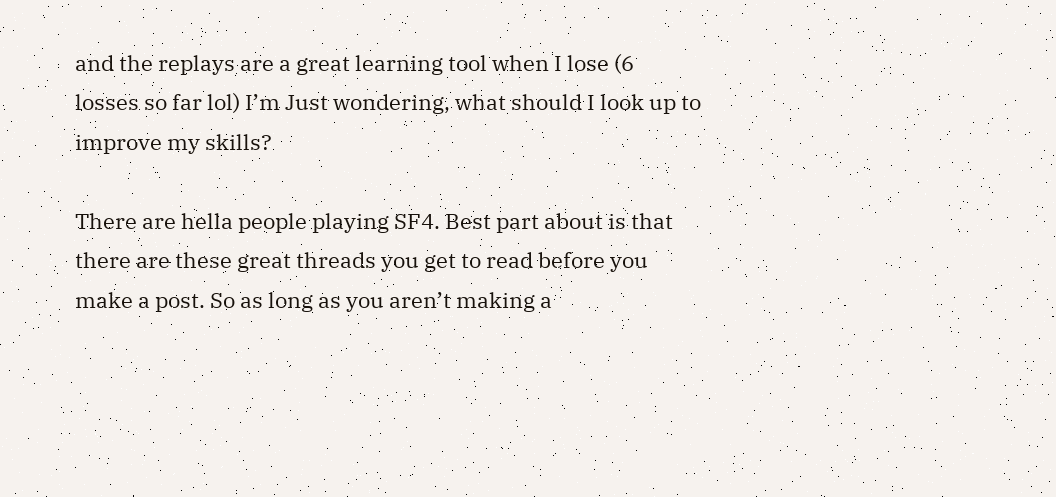and the replays are a great learning tool when I lose (6 losses so far lol) I’m Just wondering, what should I look up to improve my skills?

There are hella people playing SF4. Best part about is that there are these great threads you get to read before you make a post. So as long as you aren’t making a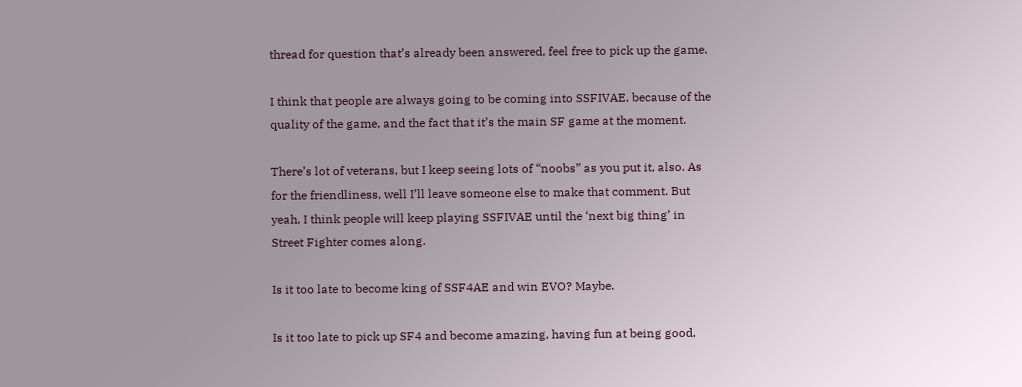thread for question that’s already been answered, feel free to pick up the game.

I think that people are always going to be coming into SSFIVAE, because of the quality of the game, and the fact that it’s the main SF game at the moment.

There’s lot of veterans, but I keep seeing lots of “noobs” as you put it, also. As for the friendliness, well I’ll leave someone else to make that comment. But yeah, I think people will keep playing SSFIVAE until the ‘next big thing’ in Street Fighter comes along.

Is it too late to become king of SSF4AE and win EVO? Maybe.

Is it too late to pick up SF4 and become amazing, having fun at being good,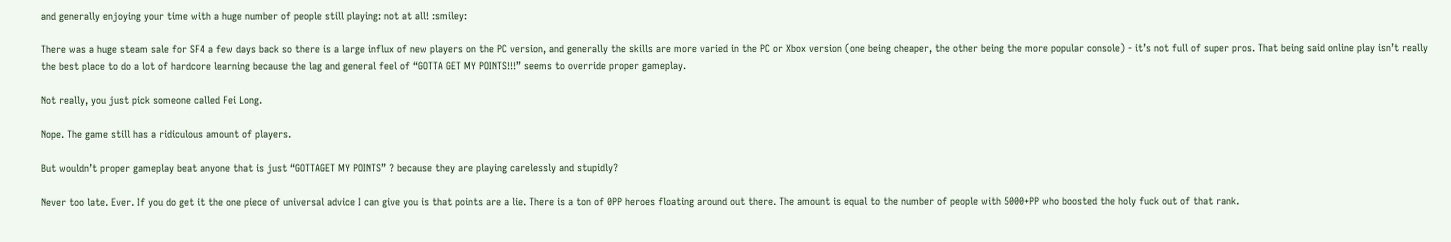and generally enjoying your time with a huge number of people still playing: not at all! :smiley:

There was a huge steam sale for SF4 a few days back so there is a large influx of new players on the PC version, and generally the skills are more varied in the PC or Xbox version (one being cheaper, the other being the more popular console) - it’s not full of super pros. That being said online play isn’t really the best place to do a lot of hardcore learning because the lag and general feel of “GOTTA GET MY POINTS!!!” seems to override proper gameplay.

Not really, you just pick someone called Fei Long.

Nope. The game still has a ridiculous amount of players.

But wouldn’t proper gameplay beat anyone that is just “GOTTAGET MY POINTS” ? because they are playing carelessly and stupidly?

Never too late. Ever. If you do get it the one piece of universal advice I can give you is that points are a lie. There is a ton of 0PP heroes floating around out there. The amount is equal to the number of people with 5000+PP who boosted the holy fuck out of that rank.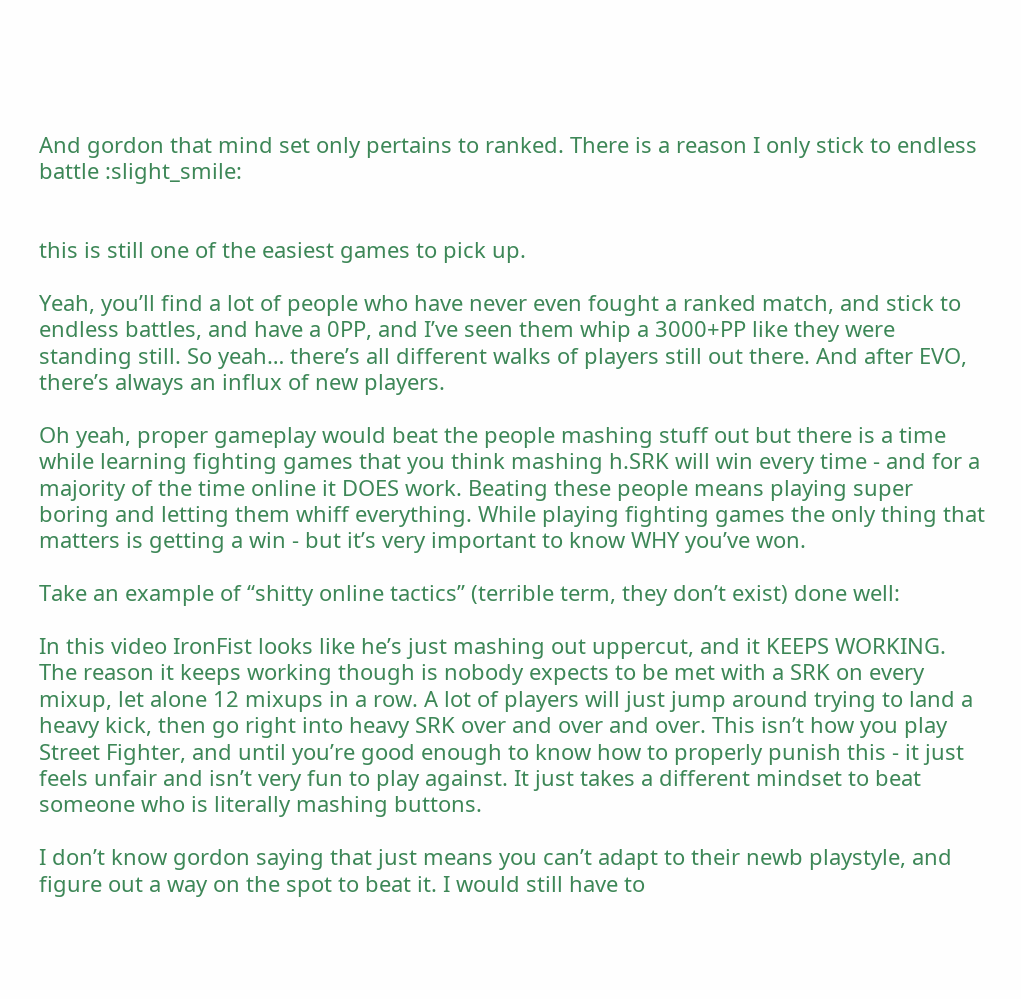And gordon that mind set only pertains to ranked. There is a reason I only stick to endless battle :slight_smile:


this is still one of the easiest games to pick up.

Yeah, you’ll find a lot of people who have never even fought a ranked match, and stick to endless battles, and have a 0PP, and I’ve seen them whip a 3000+PP like they were standing still. So yeah… there’s all different walks of players still out there. And after EVO, there’s always an influx of new players.

Oh yeah, proper gameplay would beat the people mashing stuff out but there is a time while learning fighting games that you think mashing h.SRK will win every time - and for a majority of the time online it DOES work. Beating these people means playing super boring and letting them whiff everything. While playing fighting games the only thing that matters is getting a win - but it’s very important to know WHY you’ve won.

Take an example of “shitty online tactics” (terrible term, they don’t exist) done well:

In this video IronFist looks like he’s just mashing out uppercut, and it KEEPS WORKING. The reason it keeps working though is nobody expects to be met with a SRK on every mixup, let alone 12 mixups in a row. A lot of players will just jump around trying to land a heavy kick, then go right into heavy SRK over and over and over. This isn’t how you play Street Fighter, and until you’re good enough to know how to properly punish this - it just feels unfair and isn’t very fun to play against. It just takes a different mindset to beat someone who is literally mashing buttons.

I don’t know gordon saying that just means you can’t adapt to their newb playstyle, and figure out a way on the spot to beat it. I would still have to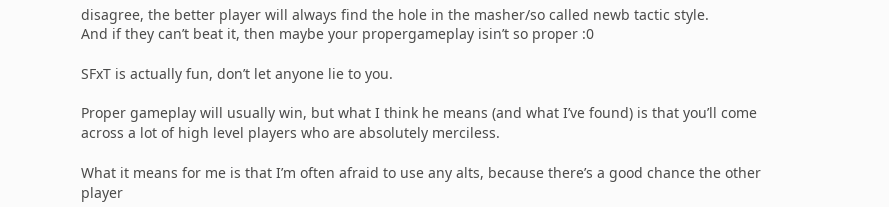disagree, the better player will always find the hole in the masher/so called newb tactic style.
And if they can’t beat it, then maybe your propergameplay isin’t so proper :0

SFxT is actually fun, don’t let anyone lie to you.

Proper gameplay will usually win, but what I think he means (and what I’ve found) is that you’ll come across a lot of high level players who are absolutely merciless.

What it means for me is that I’m often afraid to use any alts, because there’s a good chance the other player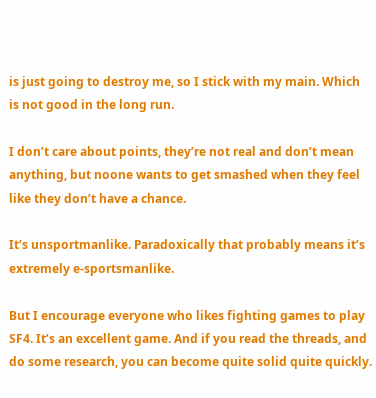is just going to destroy me, so I stick with my main. Which is not good in the long run.

I don’t care about points, they’re not real and don’t mean anything, but noone wants to get smashed when they feel like they don’t have a chance.

It’s unsportmanlike. Paradoxically that probably means it’s extremely e-sportsmanlike.

But I encourage everyone who likes fighting games to play SF4. It’s an excellent game. And if you read the threads, and do some research, you can become quite solid quite quickly.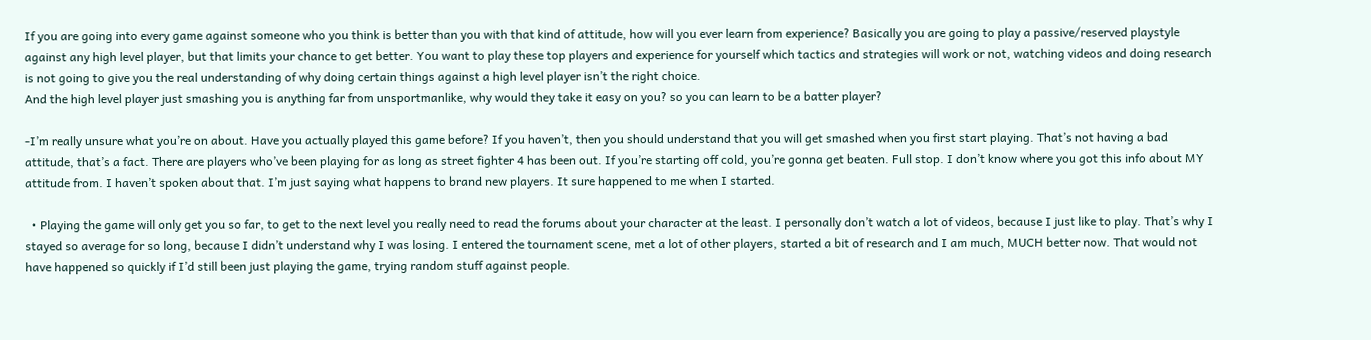If you are going into every game against someone who you think is better than you with that kind of attitude, how will you ever learn from experience? Basically you are going to play a passive/reserved playstyle against any high level player, but that limits your chance to get better. You want to play these top players and experience for yourself which tactics and strategies will work or not, watching videos and doing research is not going to give you the real understanding of why doing certain things against a high level player isn’t the right choice.
And the high level player just smashing you is anything far from unsportmanlike, why would they take it easy on you? so you can learn to be a batter player?

-I’m really unsure what you’re on about. Have you actually played this game before? If you haven’t, then you should understand that you will get smashed when you first start playing. That’s not having a bad attitude, that’s a fact. There are players who’ve been playing for as long as street fighter 4 has been out. If you’re starting off cold, you’re gonna get beaten. Full stop. I don’t know where you got this info about MY attitude from. I haven’t spoken about that. I’m just saying what happens to brand new players. It sure happened to me when I started.

  • Playing the game will only get you so far, to get to the next level you really need to read the forums about your character at the least. I personally don’t watch a lot of videos, because I just like to play. That’s why I stayed so average for so long, because I didn’t understand why I was losing. I entered the tournament scene, met a lot of other players, started a bit of research and I am much, MUCH better now. That would not have happened so quickly if I’d still been just playing the game, trying random stuff against people.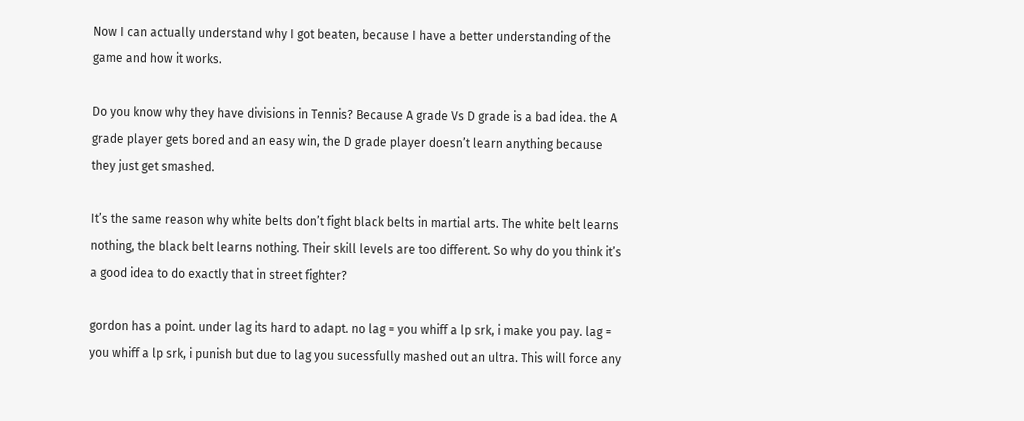Now I can actually understand why I got beaten, because I have a better understanding of the game and how it works.

Do you know why they have divisions in Tennis? Because A grade Vs D grade is a bad idea. the A grade player gets bored and an easy win, the D grade player doesn’t learn anything because they just get smashed.

It’s the same reason why white belts don’t fight black belts in martial arts. The white belt learns nothing, the black belt learns nothing. Their skill levels are too different. So why do you think it’s a good idea to do exactly that in street fighter?

gordon has a point. under lag its hard to adapt. no lag = you whiff a lp srk, i make you pay. lag = you whiff a lp srk, i punish but due to lag you sucessfully mashed out an ultra. This will force any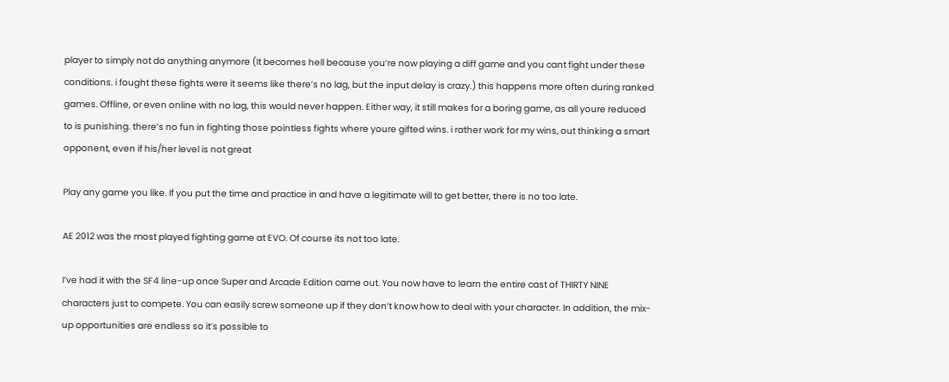player to simply not do anything anymore (It becomes hell because you’re now playing a diff game and you cant fight under these conditions. i fought these fights were it seems like there’s no lag, but the input delay is crazy.) this happens more often during ranked games. Offline, or even online with no lag, this would never happen. Either way, it still makes for a boring game, as all youre reduced to is punishing. there’s no fun in fighting those pointless fights where youre gifted wins. i rather work for my wins, out thinking a smart opponent, even if his/her level is not great

Play any game you like. If you put the time and practice in and have a legitimate will to get better, there is no too late.

AE 2012 was the most played fighting game at EVO. Of course its not too late.

I’ve had it with the SF4 line-up once Super and Arcade Edition came out. You now have to learn the entire cast of THIRTY NINE characters just to compete. You can easily screw someone up if they don’t know how to deal with your character. In addition, the mix-up opportunities are endless so it’s possible to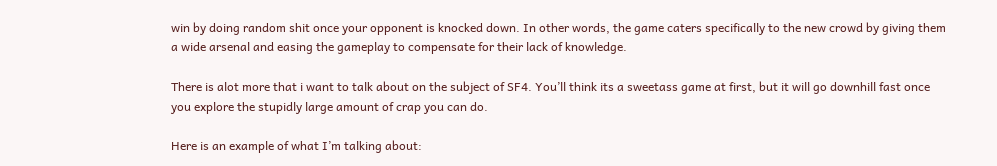win by doing random shit once your opponent is knocked down. In other words, the game caters specifically to the new crowd by giving them a wide arsenal and easing the gameplay to compensate for their lack of knowledge.

There is alot more that i want to talk about on the subject of SF4. You’ll think its a sweetass game at first, but it will go downhill fast once you explore the stupidly large amount of crap you can do.

Here is an example of what I’m talking about: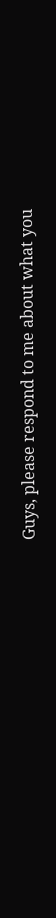Guys, please respond to me about what you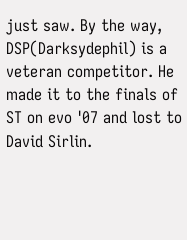just saw. By the way, DSP(Darksydephil) is a veteran competitor. He made it to the finals of ST on evo '07 and lost to David Sirlin.